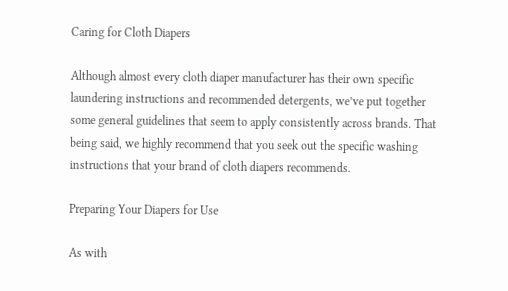Caring for Cloth Diapers

Although almost every cloth diaper manufacturer has their own specific laundering instructions and recommended detergents, we’ve put together some general guidelines that seem to apply consistently across brands. That being said, we highly recommend that you seek out the specific washing instructions that your brand of cloth diapers recommends.

Preparing Your Diapers for Use

As with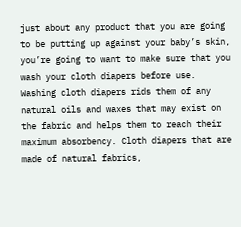just about any product that you are going to be putting up against your baby’s skin, you’re going to want to make sure that you wash your cloth diapers before use. Washing cloth diapers rids them of any natural oils and waxes that may exist on the fabric and helps them to reach their maximum absorbency. Cloth diapers that are made of natural fabrics,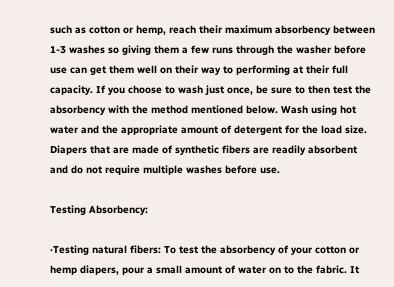such as cotton or hemp, reach their maximum absorbency between 1-3 washes so giving them a few runs through the washer before use can get them well on their way to performing at their full capacity. If you choose to wash just once, be sure to then test the absorbency with the method mentioned below. Wash using hot water and the appropriate amount of detergent for the load size. Diapers that are made of synthetic fibers are readily absorbent and do not require multiple washes before use.

Testing Absorbency:

·Testing natural fibers: To test the absorbency of your cotton or hemp diapers, pour a small amount of water on to the fabric. It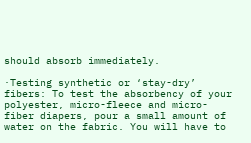should absorb immediately.

·Testing synthetic or ‘stay-dry’ fibers: To test the absorbency of your polyester, micro-fleece and micro-fiber diapers, pour a small amount of water on the fabric. You will have to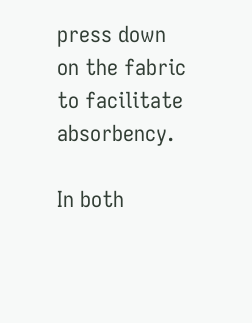press down on the fabric to facilitate absorbency.

In both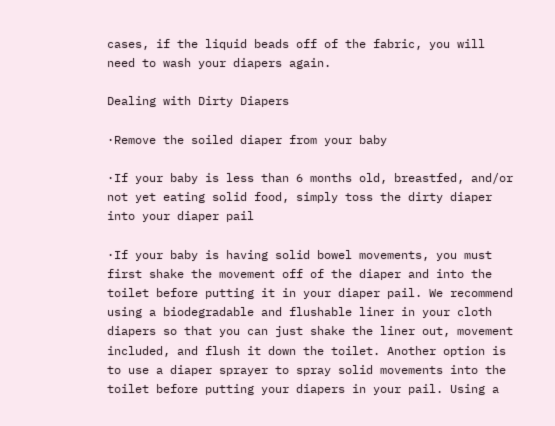cases, if the liquid beads off of the fabric, you will need to wash your diapers again.

Dealing with Dirty Diapers

·Remove the soiled diaper from your baby

·If your baby is less than 6 months old, breastfed, and/or not yet eating solid food, simply toss the dirty diaper into your diaper pail

·If your baby is having solid bowel movements, you must first shake the movement off of the diaper and into the toilet before putting it in your diaper pail. We recommend using a biodegradable and flushable liner in your cloth diapers so that you can just shake the liner out, movement included, and flush it down the toilet. Another option is to use a diaper sprayer to spray solid movements into the toilet before putting your diapers in your pail. Using a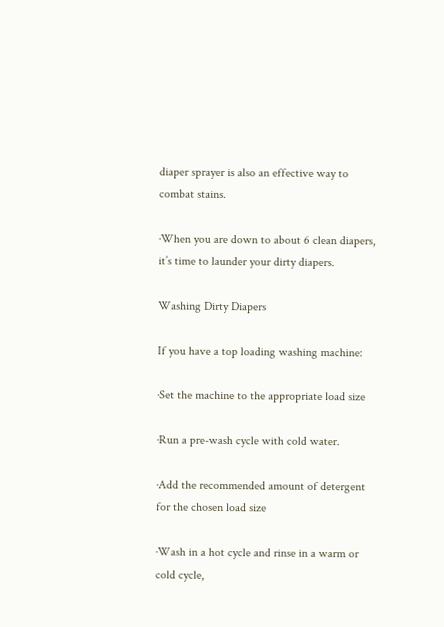diaper sprayer is also an effective way to combat stains.

·When you are down to about 6 clean diapers, it’s time to launder your dirty diapers.

Washing Dirty Diapers

If you have a top loading washing machine:

·Set the machine to the appropriate load size

·Run a pre-wash cycle with cold water.

·Add the recommended amount of detergent for the chosen load size

·Wash in a hot cycle and rinse in a warm or cold cycle,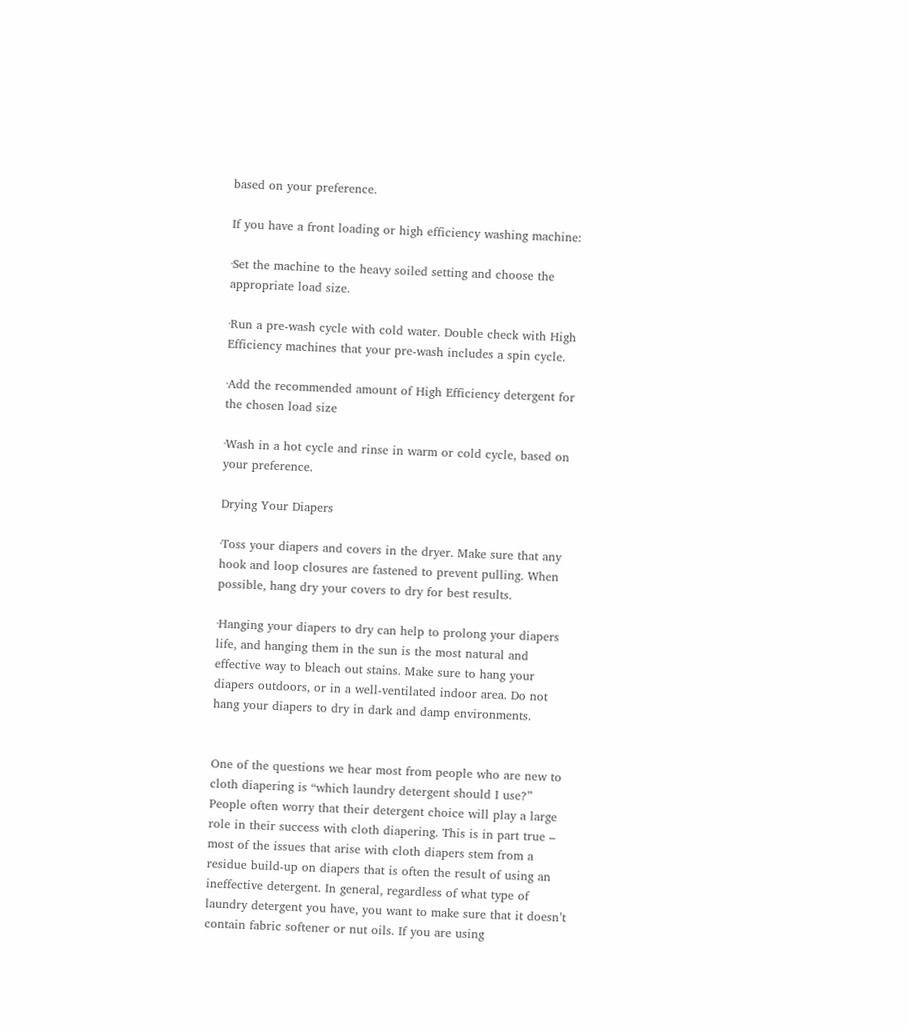based on your preference.

If you have a front loading or high efficiency washing machine:

·Set the machine to the heavy soiled setting and choose the appropriate load size.

·Run a pre-wash cycle with cold water. Double check with High Efficiency machines that your pre-wash includes a spin cycle.

·Add the recommended amount of High Efficiency detergent for the chosen load size

·Wash in a hot cycle and rinse in warm or cold cycle, based on your preference.

Drying Your Diapers

·Toss your diapers and covers in the dryer. Make sure that any hook and loop closures are fastened to prevent pulling. When possible, hang dry your covers to dry for best results.

·Hanging your diapers to dry can help to prolong your diapers life, and hanging them in the sun is the most natural and effective way to bleach out stains. Make sure to hang your diapers outdoors, or in a well-ventilated indoor area. Do not hang your diapers to dry in dark and damp environments.


One of the questions we hear most from people who are new to cloth diapering is “which laundry detergent should I use?” People often worry that their detergent choice will play a large role in their success with cloth diapering. This is in part true – most of the issues that arise with cloth diapers stem from a residue build-up on diapers that is often the result of using an ineffective detergent. In general, regardless of what type of laundry detergent you have, you want to make sure that it doesn’t contain fabric softener or nut oils. If you are using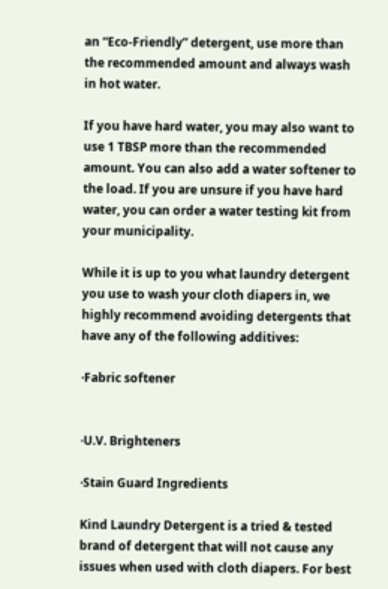an “Eco-Friendly” detergent, use more than the recommended amount and always wash in hot water.

If you have hard water, you may also want to use 1 TBSP more than the recommended amount. You can also add a water softener to the load. If you are unsure if you have hard water, you can order a water testing kit from your municipality.

While it is up to you what laundry detergent you use to wash your cloth diapers in, we highly recommend avoiding detergents that have any of the following additives:

·Fabric softener


·U.V. Brighteners

·Stain Guard Ingredients

Kind Laundry Detergent is a tried & tested brand of detergent that will not cause any issues when used with cloth diapers. For best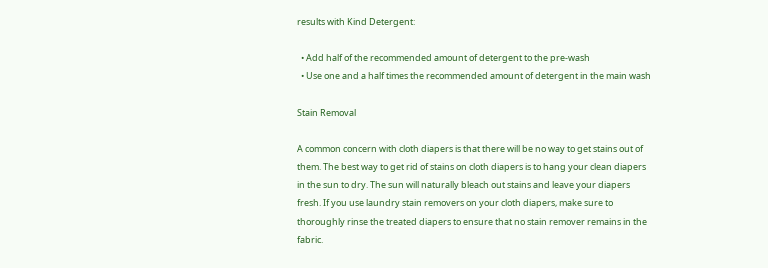results with Kind Detergent:

  • Add half of the recommended amount of detergent to the pre-wash
  • Use one and a half times the recommended amount of detergent in the main wash

Stain Removal

A common concern with cloth diapers is that there will be no way to get stains out of them. The best way to get rid of stains on cloth diapers is to hang your clean diapers in the sun to dry. The sun will naturally bleach out stains and leave your diapers fresh. If you use laundry stain removers on your cloth diapers, make sure to thoroughly rinse the treated diapers to ensure that no stain remover remains in the fabric.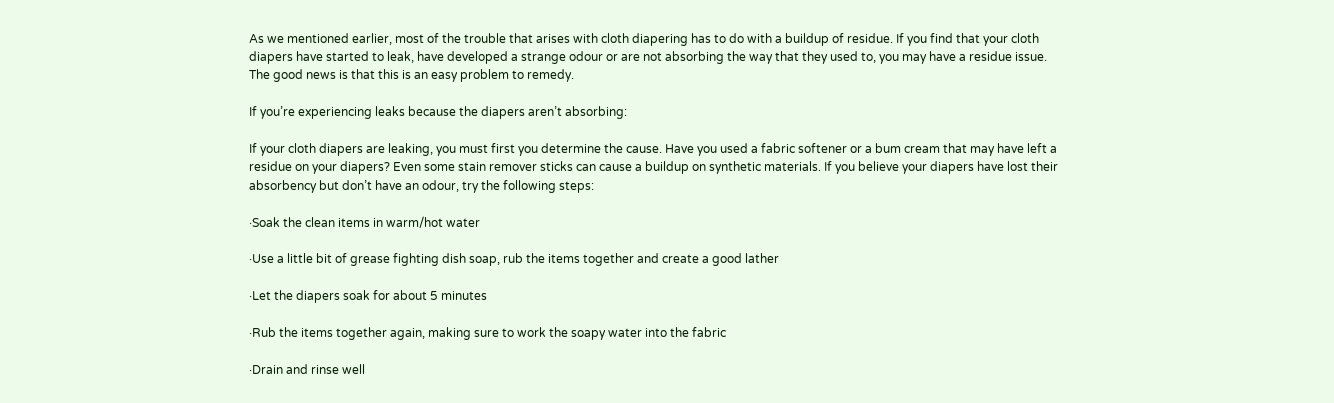As we mentioned earlier, most of the trouble that arises with cloth diapering has to do with a buildup of residue. If you find that your cloth diapers have started to leak, have developed a strange odour or are not absorbing the way that they used to, you may have a residue issue. The good news is that this is an easy problem to remedy.

If you’re experiencing leaks because the diapers aren’t absorbing:

If your cloth diapers are leaking, you must first you determine the cause. Have you used a fabric softener or a bum cream that may have left a residue on your diapers? Even some stain remover sticks can cause a buildup on synthetic materials. If you believe your diapers have lost their absorbency but don’t have an odour, try the following steps:

·Soak the clean items in warm/hot water

·Use a little bit of grease fighting dish soap, rub the items together and create a good lather

·Let the diapers soak for about 5 minutes

·Rub the items together again, making sure to work the soapy water into the fabric

·Drain and rinse well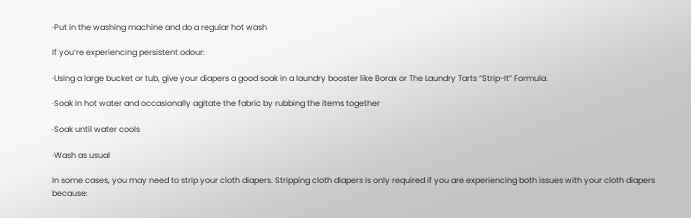·Put in the washing machine and do a regular hot wash

If you’re experiencing persistent odour:

·Using a large bucket or tub, give your diapers a good soak in a laundry booster like Borax or The Laundry Tarts “Strip-It” Formula.

·Soak in hot water and occasionally agitate the fabric by rubbing the items together

·Soak until water cools

·Wash as usual

In some cases, you may need to strip your cloth diapers. Stripping cloth diapers is only required if you are experiencing both issues with your cloth diapers because: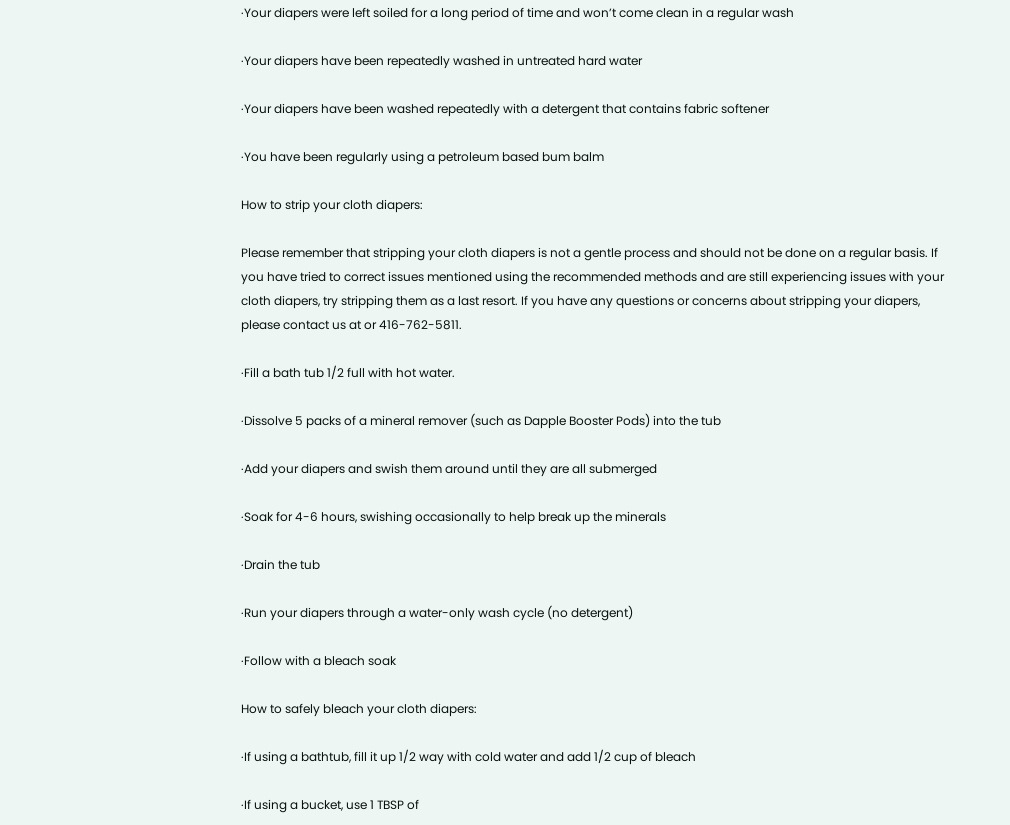·Your diapers were left soiled for a long period of time and won’t come clean in a regular wash

·Your diapers have been repeatedly washed in untreated hard water

·Your diapers have been washed repeatedly with a detergent that contains fabric softener

·You have been regularly using a petroleum based bum balm

How to strip your cloth diapers:

Please remember that stripping your cloth diapers is not a gentle process and should not be done on a regular basis. If you have tried to correct issues mentioned using the recommended methods and are still experiencing issues with your cloth diapers, try stripping them as a last resort. If you have any questions or concerns about stripping your diapers, please contact us at or 416-762-5811.

·Fill a bath tub 1/2 full with hot water.

·Dissolve 5 packs of a mineral remover (such as Dapple Booster Pods) into the tub

·Add your diapers and swish them around until they are all submerged

·Soak for 4-6 hours, swishing occasionally to help break up the minerals

·Drain the tub

·Run your diapers through a water-only wash cycle (no detergent)

·Follow with a bleach soak

How to safely bleach your cloth diapers:

·If using a bathtub, fill it up 1/2 way with cold water and add 1/2 cup of bleach

·If using a bucket, use 1 TBSP of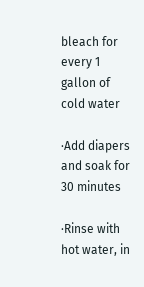bleach for every 1 gallon of cold water

·Add diapers and soak for 30 minutes

·Rinse with hot water, in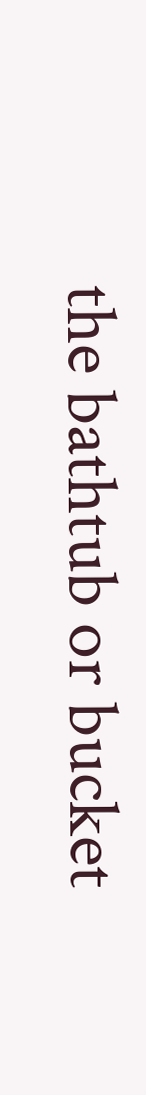the bathtub or bucket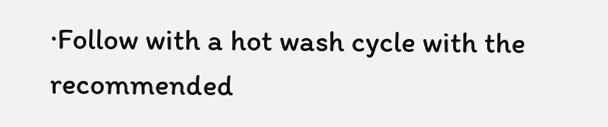·Follow with a hot wash cycle with the recommended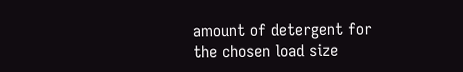amount of detergent for the chosen load size